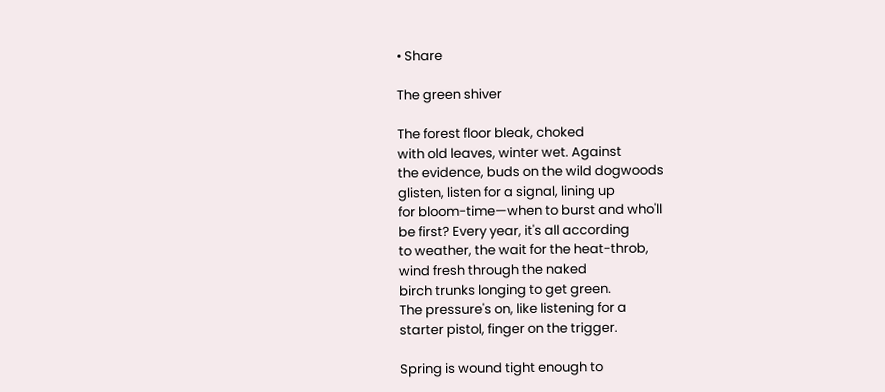• Share

The green shiver

The forest floor bleak, choked
with old leaves, winter wet. Against
the evidence, buds on the wild dogwoods
glisten, listen for a signal, lining up
for bloom-time—when to burst and who'll
be first? Every year, it's all according
to weather, the wait for the heat-throb,
wind fresh through the naked
birch trunks longing to get green.
The pressure's on, like listening for a
starter pistol, finger on the trigger.

Spring is wound tight enough to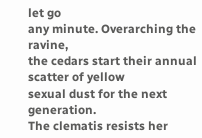let go
any minute. Overarching the ravine,
the cedars start their annual scatter of yellow
sexual dust for the next generation.
The clematis resists her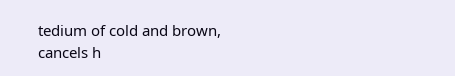tedium of cold and brown,
cancels h